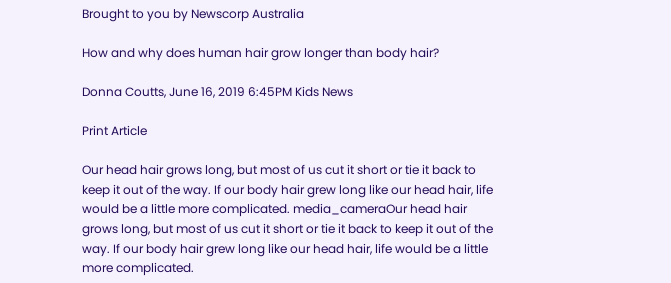Brought to you by Newscorp Australia

How and why does human hair grow longer than body hair?

Donna Coutts, June 16, 2019 6:45PM Kids News

Print Article

Our head hair grows long, but most of us cut it short or tie it back to keep it out of the way. If our body hair grew long like our head hair, life would be a little more complicated. media_cameraOur head hair grows long, but most of us cut it short or tie it back to keep it out of the way. If our body hair grew long like our head hair, life would be a little more complicated.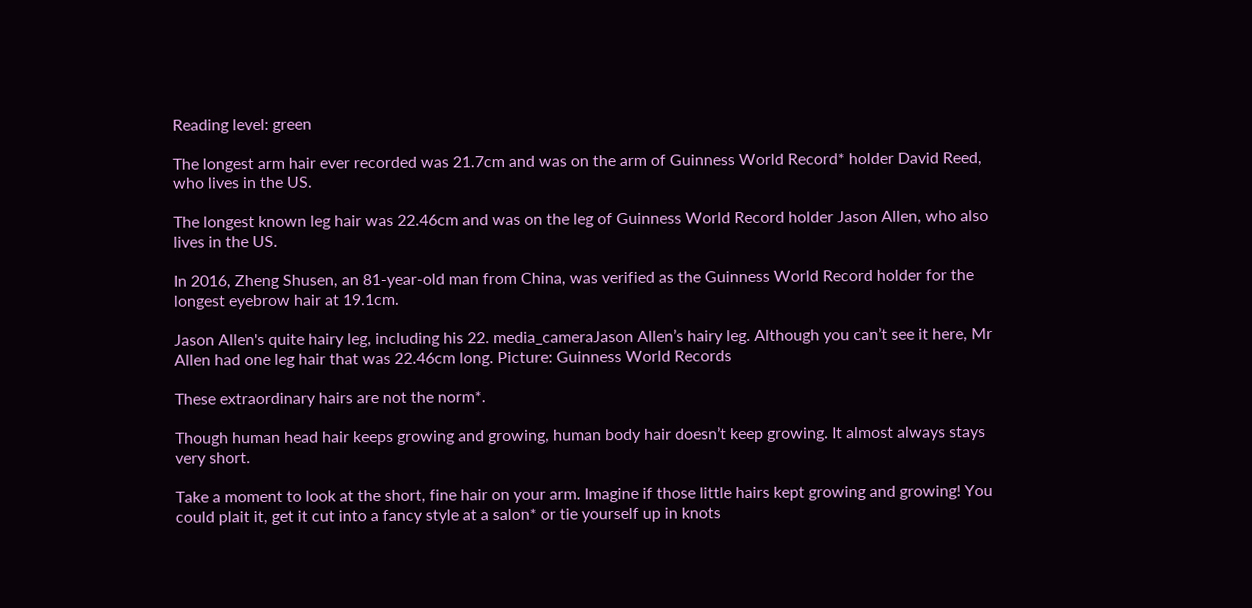Reading level: green

The longest arm hair ever recorded was 21.7cm and was on the arm of Guinness World Record* holder David Reed, who lives in the US.

The longest known leg hair was 22.46cm and was on the leg of Guinness World Record holder Jason Allen, who also lives in the US.

In 2016, Zheng Shusen, an 81-year-old man from China, was verified as the Guinness World Record holder for the longest eyebrow hair at 19.1cm.

Jason Allen's quite hairy leg, including his 22. media_cameraJason Allen’s hairy leg. Although you can’t see it here, Mr Allen had one leg hair that was 22.46cm long. Picture: Guinness World Records

These extraordinary hairs are not the norm*.

Though human head hair keeps growing and growing, human body hair doesn’t keep growing. It almost always stays very short.

Take a moment to look at the short, fine hair on your arm. Imagine if those little hairs kept growing and growing! You could plait it, get it cut into a fancy style at a salon* or tie yourself up in knots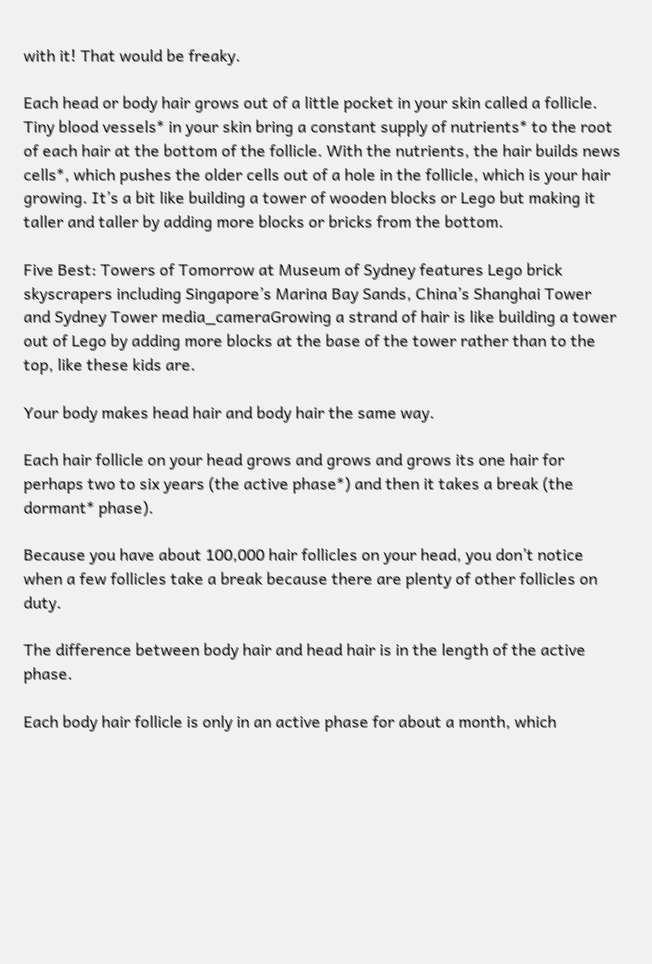with it! That would be freaky.

Each head or body hair grows out of a little pocket in your skin called a follicle. Tiny blood vessels* in your skin bring a constant supply of nutrients* to the root of each hair at the bottom of the follicle. With the nutrients, the hair builds news cells*, which pushes the older cells out of a hole in the follicle, which is your hair growing. It’s a bit like building a tower of wooden blocks or Lego but making it taller and taller by adding more blocks or bricks from the bottom.

Five Best: Towers of Tomorrow at Museum of Sydney features Lego brick skyscrapers including Singapore’s Marina Bay Sands, China’s Shanghai Tower and Sydney Tower media_cameraGrowing a strand of hair is like building a tower out of Lego by adding more blocks at the base of the tower rather than to the top, like these kids are.

Your body makes head hair and body hair the same way.

Each hair follicle on your head grows and grows and grows its one hair for perhaps two to six years (the active phase*) and then it takes a break (the dormant* phase).

Because you have about 100,000 hair follicles on your head, you don’t notice when a few follicles take a break because there are plenty of other follicles on duty.

The difference between body hair and head hair is in the length of the active phase.

Each body hair follicle is only in an active phase for about a month, which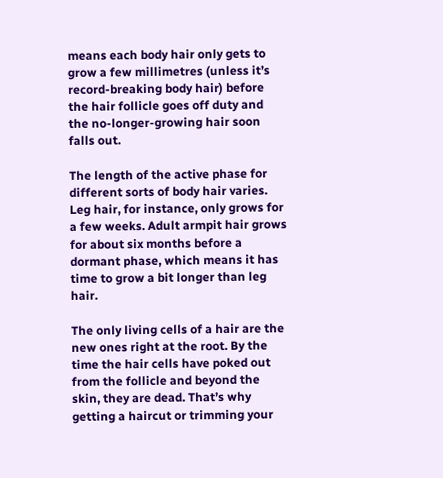means each body hair only gets to grow a few millimetres (unless it’s record-breaking body hair) before the hair follicle goes off duty and the no-longer-growing hair soon falls out.

The length of the active phase for different sorts of body hair varies. Leg hair, for instance, only grows for a few weeks. Adult armpit hair grows for about six months before a dormant phase, which means it has time to grow a bit longer than leg hair.

The only living cells of a hair are the new ones right at the root. By the time the hair cells have poked out from the follicle and beyond the skin, they are dead. That’s why getting a haircut or trimming your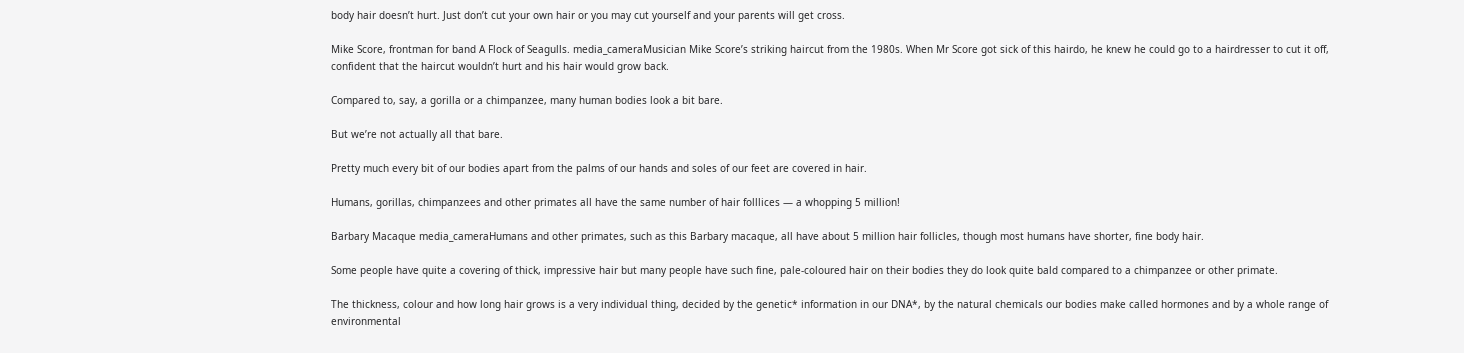body hair doesn’t hurt. Just don’t cut your own hair or you may cut yourself and your parents will get cross.

Mike Score, frontman for band A Flock of Seagulls. media_cameraMusician Mike Score’s striking haircut from the 1980s. When Mr Score got sick of this hairdo, he knew he could go to a hairdresser to cut it off, confident that the haircut wouldn’t hurt and his hair would grow back.

Compared to, say, a gorilla or a chimpanzee, many human bodies look a bit bare.

But we’re not actually all that bare.

Pretty much every bit of our bodies apart from the palms of our hands and soles of our feet are covered in hair.

Humans, gorillas, chimpanzees and other primates all have the same number of hair folllices — a whopping 5 million!

Barbary Macaque media_cameraHumans and other primates, such as this Barbary macaque, all have about 5 million hair follicles, though most humans have shorter, fine body hair.

Some people have quite a covering of thick, impressive hair but many people have such fine, pale-coloured hair on their bodies they do look quite bald compared to a chimpanzee or other primate.

The thickness, colour and how long hair grows is a very individual thing, decided by the genetic* information in our DNA*, by the natural chemicals our bodies make called hormones and by a whole range of environmental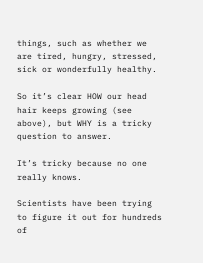things, such as whether we are tired, hungry, stressed, sick or wonderfully healthy.

So it’s clear HOW our head hair keeps growing (see above), but WHY is a tricky question to answer.

It’s tricky because no one really knows.

Scientists have been trying to figure it out for hundreds of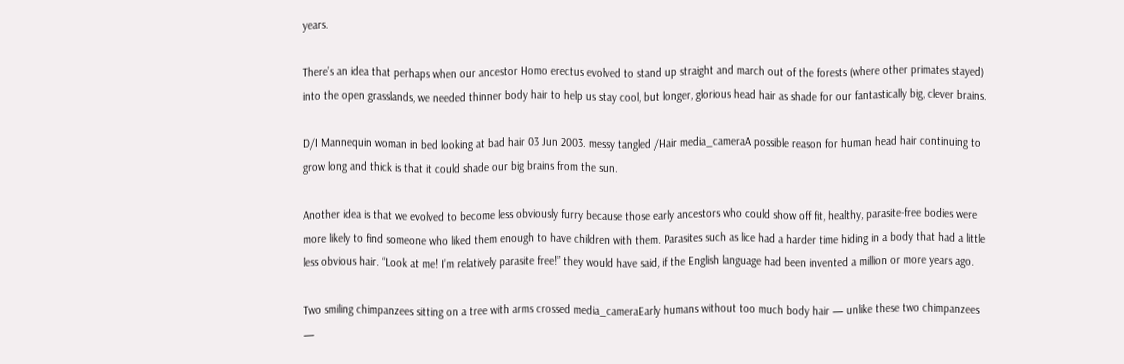years.

There’s an idea that perhaps when our ancestor Homo erectus evolved to stand up straight and march out of the forests (where other primates stayed) into the open grasslands, we needed thinner body hair to help us stay cool, but longer, glorious head hair as shade for our fantastically big, clever brains.

D/I Mannequin woman in bed looking at bad hair 03 Jun 2003. messy tangled /Hair media_cameraA possible reason for human head hair continuing to grow long and thick is that it could shade our big brains from the sun.

Another idea is that we evolved to become less obviously furry because those early ancestors who could show off fit, healthy, parasite-free bodies were more likely to find someone who liked them enough to have children with them. Parasites such as lice had a harder time hiding in a body that had a little less obvious hair. “Look at me! I’m relatively parasite free!” they would have said, if the English language had been invented a million or more years ago.

Two smiling chimpanzees sitting on a tree with arms crossed media_cameraEarly humans without too much body hair — unlike these two chimpanzees —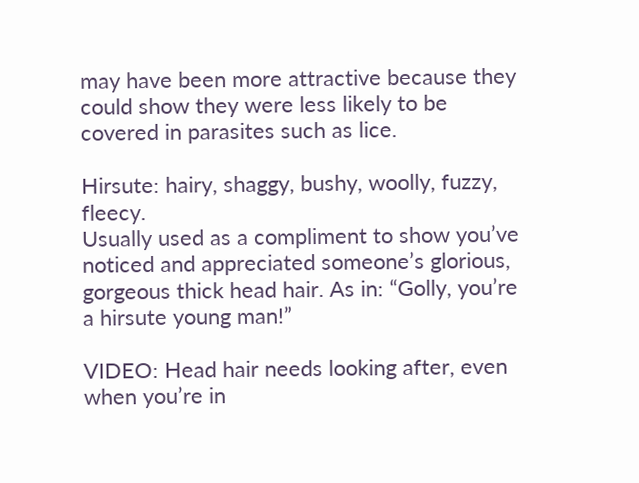may have been more attractive because they could show they were less likely to be covered in parasites such as lice.

Hirsute: hairy, shaggy, bushy, woolly, fuzzy, fleecy.
Usually used as a compliment to show you’ve noticed and appreciated someone’s glorious, gorgeous thick head hair. As in: “Golly, you’re a hirsute young man!”

VIDEO: Head hair needs looking after, even when you’re in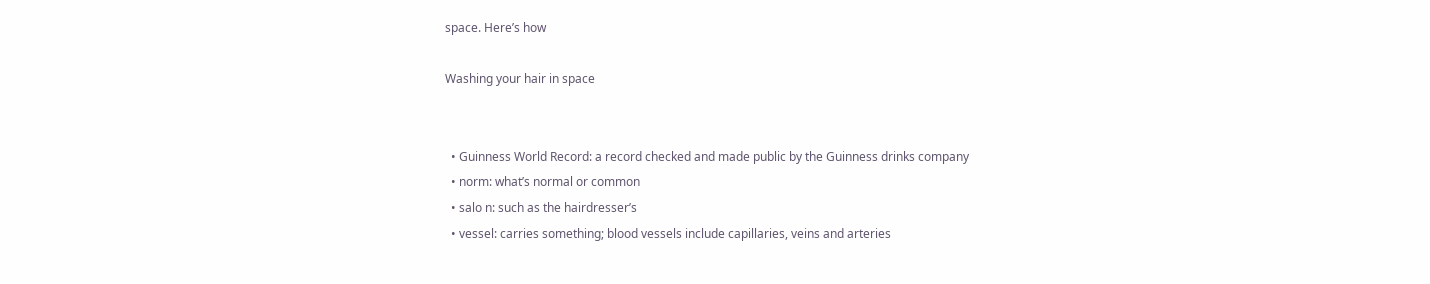space. Here’s how

Washing your hair in space


  • Guinness World Record: a record checked and made public by the Guinness drinks company
  • norm: what’s normal or common
  • salo n: such as the hairdresser’s
  • vessel: carries something; blood vessels include capillaries, veins and arteries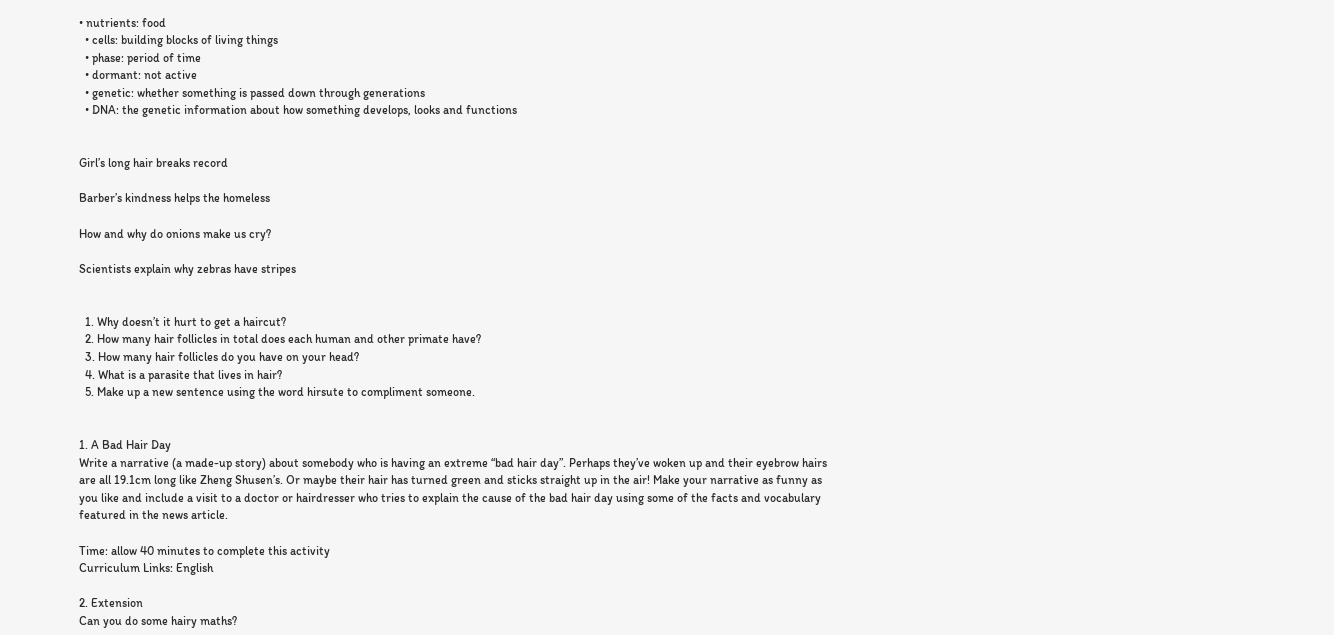• nutrients: food
  • cells: building blocks of living things
  • phase: period of time
  • dormant: not active
  • genetic: whether something is passed down through generations
  • DNA: the genetic information about how something develops, looks and functions


Girl’s long hair breaks record

Barber’s kindness helps the homeless

How and why do onions make us cry?

Scientists explain why zebras have stripes


  1. Why doesn’t it hurt to get a haircut?
  2. How many hair follicles in total does each human and other primate have?
  3. How many hair follicles do you have on your head?
  4. What is a parasite that lives in hair?
  5. Make up a new sentence using the word hirsute to compliment someone.


1. A Bad Hair Day
Write a narrative (a made-up story) about somebody who is having an extreme “bad hair day”. Perhaps they’ve woken up and their eyebrow hairs are all 19.1cm long like Zheng Shusen’s. Or maybe their hair has turned green and sticks straight up in the air! Make your narrative as funny as you like and include a visit to a doctor or hairdresser who tries to explain the cause of the bad hair day using some of the facts and vocabulary featured in the news article.

Time: allow 40 minutes to complete this activity
Curriculum Links: English

2. Extension
Can you do some hairy maths?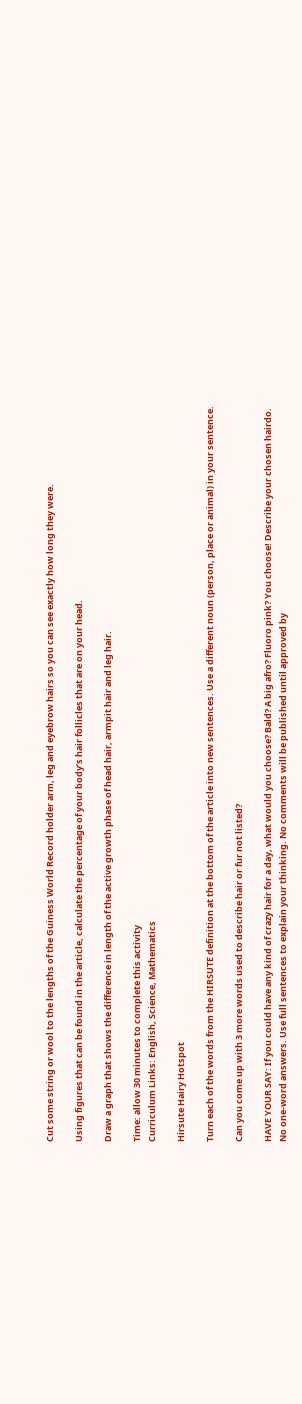Cut some string or wool to the lengths of the Guiness World Record holder arm, leg and eyebrow hairs so you can see exactly how long they were.

Using figures that can be found in the article, calculate the percentage of your body’s hair follicles that are on your head.

Draw a graph that shows the difference in length of the active growth phase of head hair, armpit hair and leg hair.

Time: allow 30 minutes to complete this activity
Curriculum Links: English, Science, Mathematics

Hirsute Hairy Hotspot

Turn each of the words from the HIRSUTE definition at the bottom of the article into new sentences. Use a different noun (person, place or animal) in your sentence.

Can you come up with 3 more words used to describe hair or fur not listed?

HAVE YOUR SAY: If you could have any kind of crazy hair for a day, what would you choose? Bald? A big afro? Fluoro pink? You choose! Describe your chosen hairdo.
No one-word answers. Use full sentences to explain your thinking. No comments will be published until approved by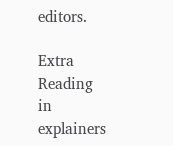editors.

Extra Reading in explainers